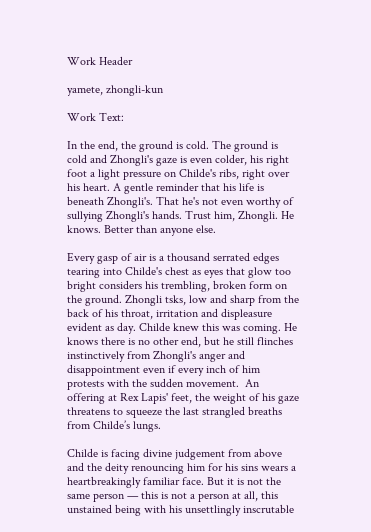Work Header

yamete, zhongli-kun

Work Text:

In the end, the ground is cold. The ground is cold and Zhongli's gaze is even colder, his right foot a light pressure on Childe's ribs, right over his heart. A gentle reminder that his life is beneath Zhongli's. That he's not even worthy of sullying Zhongli's hands. Trust him, Zhongli. He knows. Better than anyone else.

Every gasp of air is a thousand serrated edges tearing into Childe's chest as eyes that glow too bright considers his trembling, broken form on the ground. Zhongli tsks, low and sharp from the back of his throat, irritation and displeasure evident as day. Childe knew this was coming. He knows there is no other end, but he still flinches instinctively from Zhongli's anger and disappointment even if every inch of him protests with the sudden movement.  An offering at Rex Lapis' feet, the weight of his gaze threatens to squeeze the last strangled breaths from Childe’s lungs.

Childe is facing divine judgement from above and the deity renouncing him for his sins wears a heartbreakingly familiar face. But it is not the same person — this is not a person at all, this unstained being with his unsettlingly inscrutable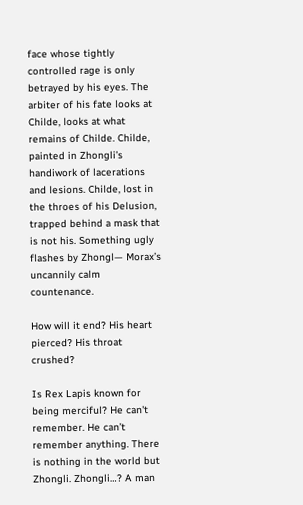face whose tightly controlled rage is only betrayed by his eyes. The arbiter of his fate looks at Childe, looks at what remains of Childe. Childe, painted in Zhongli’s handiwork of lacerations and lesions. Childe, lost in the throes of his Delusion, trapped behind a mask that is not his. Something ugly flashes by Zhongl— Morax’s uncannily calm countenance.

How will it end? His heart pierced? His throat crushed?

Is Rex Lapis known for being merciful? He can't remember. He can’t remember anything. There is nothing in the world but Zhongli. Zhongli…? A man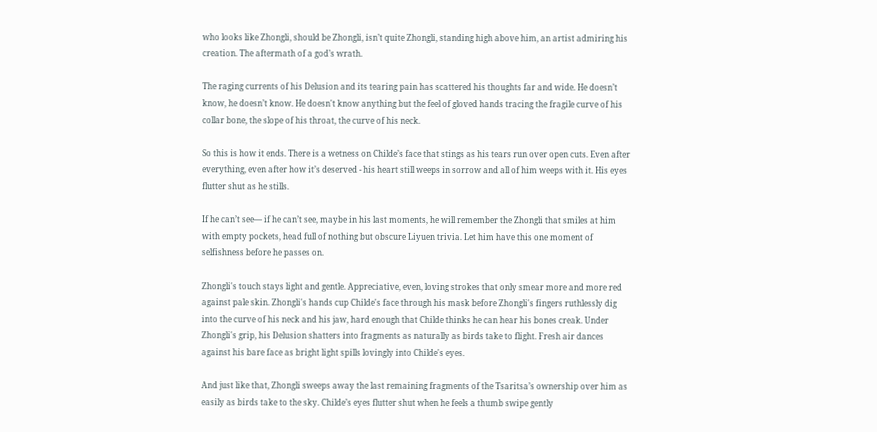who looks like Zhongli, should be Zhongli, isn’t quite Zhongli, standing high above him, an artist admiring his creation. The aftermath of a god’s wrath.

The raging currents of his Delusion and its tearing pain has scattered his thoughts far and wide. He doesn’t know, he doesn’t know. He doesn't know anything but the feel of gloved hands tracing the fragile curve of his collar bone, the slope of his throat, the curve of his neck.

So this is how it ends. There is a wetness on Childe’s face that stings as his tears run over open cuts. Even after everything, even after how it’s deserved - his heart still weeps in sorrow and all of him weeps with it. His eyes flutter shut as he stills.

If he can’t see— if he can’t see, maybe in his last moments, he will remember the Zhongli that smiles at him with empty pockets, head full of nothing but obscure Liyuen trivia. Let him have this one moment of selfishness before he passes on.

Zhongli's touch stays light and gentle. Appreciative, even, loving strokes that only smear more and more red against pale skin. Zhongli's hands cup Childe's face through his mask before Zhongli's fingers ruthlessly dig into the curve of his neck and his jaw, hard enough that Childe thinks he can hear his bones creak. Under Zhongli's grip, his Delusion shatters into fragments as naturally as birds take to flight. Fresh air dances against his bare face as bright light spills lovingly into Childe's eyes.

And just like that, Zhongli sweeps away the last remaining fragments of the Tsaritsa’s ownership over him as easily as birds take to the sky. Childe’s eyes flutter shut when he feels a thumb swipe gently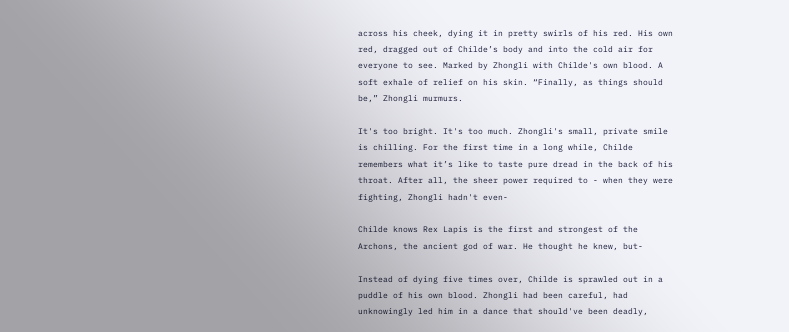across his cheek, dying it in pretty swirls of his red. His own red, dragged out of Childe’s body and into the cold air for everyone to see. Marked by Zhongli with Childe's own blood. A soft exhale of relief on his skin. “Finally, as things should be,” Zhongli murmurs.

It's too bright. It's too much. Zhongli's small, private smile is chilling. For the first time in a long while, Childe remembers what it’s like to taste pure dread in the back of his throat. After all, the sheer power required to - when they were fighting, Zhongli hadn't even-

Childe knows Rex Lapis is the first and strongest of the Archons, the ancient god of war. He thought he knew, but-

Instead of dying five times over, Childe is sprawled out in a puddle of his own blood. Zhongli had been careful, had unknowingly led him in a dance that should've been deadly,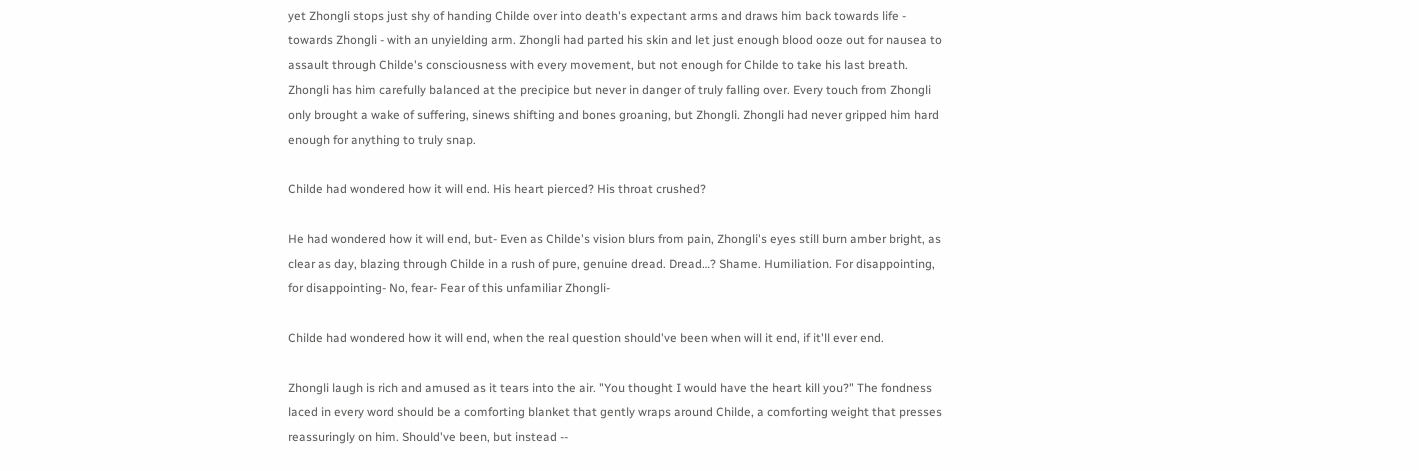yet Zhongli stops just shy of handing Childe over into death's expectant arms and draws him back towards life - towards Zhongli - with an unyielding arm. Zhongli had parted his skin and let just enough blood ooze out for nausea to assault through Childe's consciousness with every movement, but not enough for Childe to take his last breath. Zhongli has him carefully balanced at the precipice but never in danger of truly falling over. Every touch from Zhongli only brought a wake of suffering, sinews shifting and bones groaning, but Zhongli. Zhongli had never gripped him hard enough for anything to truly snap.

Childe had wondered how it will end. His heart pierced? His throat crushed?

He had wondered how it will end, but- Even as Childe's vision blurs from pain, Zhongli's eyes still burn amber bright, as clear as day, blazing through Childe in a rush of pure, genuine dread. Dread…? Shame. Humiliation. For disappointing, for disappointing- No, fear- Fear of this unfamiliar Zhongli-

Childe had wondered how it will end, when the real question should've been when will it end, if it'll ever end.

Zhongli laugh is rich and amused as it tears into the air. "You thought I would have the heart kill you?" The fondness laced in every word should be a comforting blanket that gently wraps around Childe, a comforting weight that presses reassuringly on him. Should've been, but instead --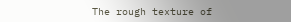The rough texture of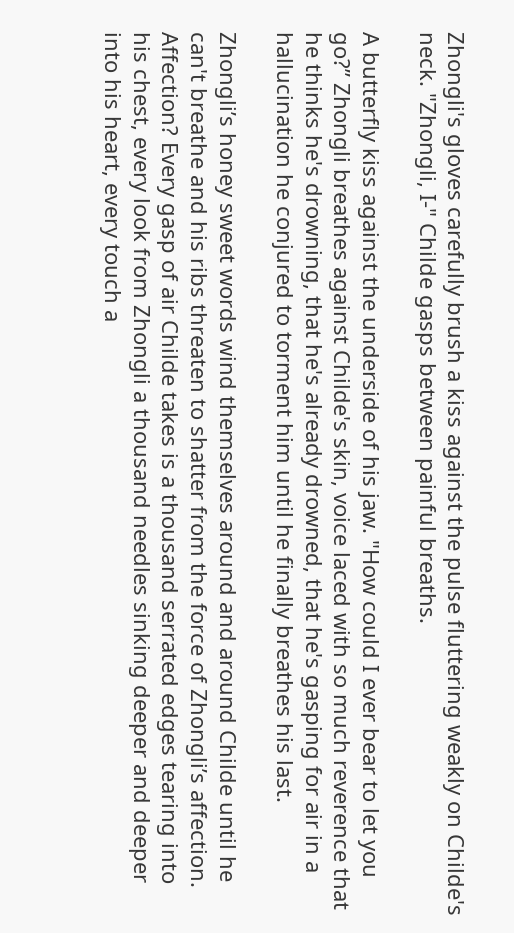Zhongli's gloves carefully brush a kiss against the pulse fluttering weakly on Childe's neck. "Zhongli, I-" Childe gasps between painful breaths.

A butterfly kiss against the underside of his jaw. "How could I ever bear to let you go?” Zhongli breathes against Childe's skin, voice laced with so much reverence that he thinks he's drowning, that he's already drowned, that he's gasping for air in a hallucination he conjured to torment him until he finally breathes his last.

Zhongli’s honey sweet words wind themselves around and around Childe until he can't breathe and his ribs threaten to shatter from the force of Zhongli’s affection. Affection? Every gasp of air Childe takes is a thousand serrated edges tearing into his chest, every look from Zhongli a thousand needles sinking deeper and deeper into his heart, every touch a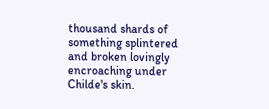thousand shards of something splintered and broken lovingly encroaching under Childe's skin.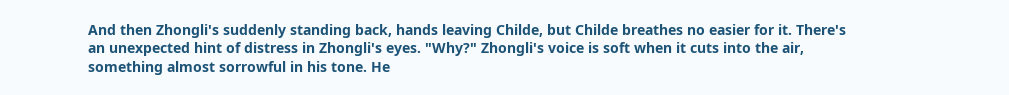And then Zhongli's suddenly standing back, hands leaving Childe, but Childe breathes no easier for it. There's an unexpected hint of distress in Zhongli's eyes. "Why?" Zhongli's voice is soft when it cuts into the air, something almost sorrowful in his tone. He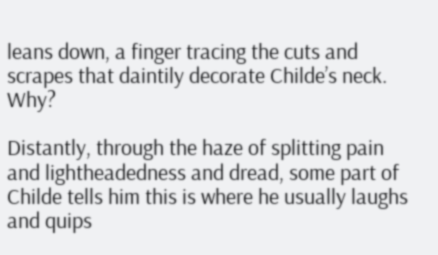leans down, a finger tracing the cuts and scrapes that daintily decorate Childe’s neck. Why?

Distantly, through the haze of splitting pain and lightheadedness and dread, some part of Childe tells him this is where he usually laughs and quips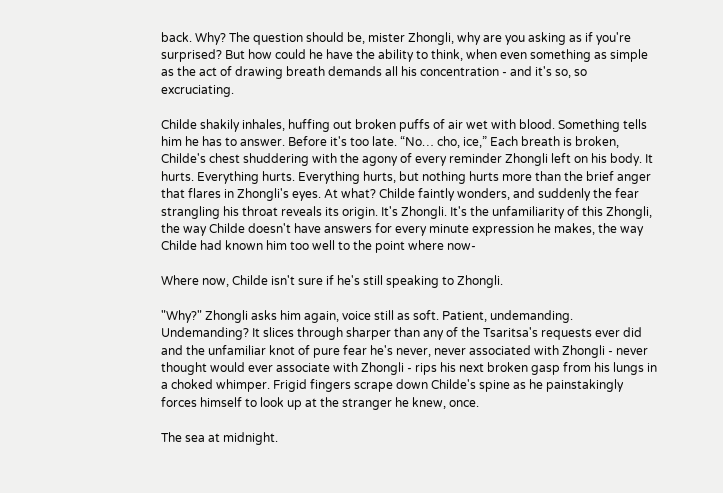back. Why? The question should be, mister Zhongli, why are you asking as if you're surprised? But how could he have the ability to think, when even something as simple as the act of drawing breath demands all his concentration - and it's so, so excruciating.

Childe shakily inhales, huffing out broken puffs of air wet with blood. Something tells him he has to answer. Before it's too late. “No… cho, ice,” Each breath is broken, Childe's chest shuddering with the agony of every reminder Zhongli left on his body. It hurts. Everything hurts. Everything hurts, but nothing hurts more than the brief anger that flares in Zhongli's eyes. At what? Childe faintly wonders, and suddenly the fear strangling his throat reveals its origin. It's Zhongli. It's the unfamiliarity of this Zhongli, the way Childe doesn't have answers for every minute expression he makes, the way Childe had known him too well to the point where now-

Where now, Childe isn't sure if he's still speaking to Zhongli.

"Why?" Zhongli asks him again, voice still as soft. Patient, undemanding. Undemanding? It slices through sharper than any of the Tsaritsa's requests ever did and the unfamiliar knot of pure fear he's never, never associated with Zhongli - never thought would ever associate with Zhongli - rips his next broken gasp from his lungs in a choked whimper. Frigid fingers scrape down Childe's spine as he painstakingly forces himself to look up at the stranger he knew, once.

The sea at midnight.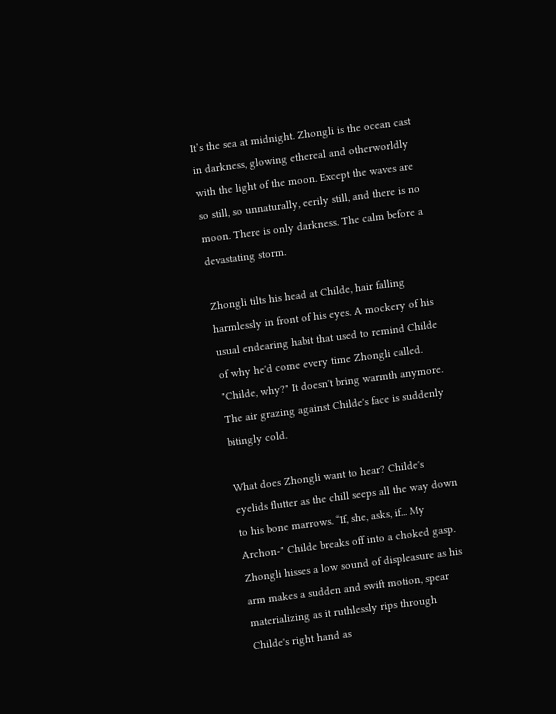It’s the sea at midnight. Zhongli is the ocean cast in darkness, glowing ethereal and otherworldly with the light of the moon. Except the waves are so still, so unnaturally, eerily still, and there is no moon. There is only darkness. The calm before a devastating storm.

Zhongli tilts his head at Childe, hair falling harmlessly in front of his eyes. A mockery of his usual endearing habit that used to remind Childe of why he'd come every time Zhongli called. "Childe, why?" It doesn't bring warmth anymore. The air grazing against Childe's face is suddenly bitingly cold.

What does Zhongli want to hear? Childe's eyelids flutter as the chill seeps all the way down to his bone marrows. “If, she, asks, if... My Archon-" Childe breaks off into a choked gasp. Zhongli hisses a low sound of displeasure as his arm makes a sudden and swift motion, spear materializing as it ruthlessly rips through Childe's right hand as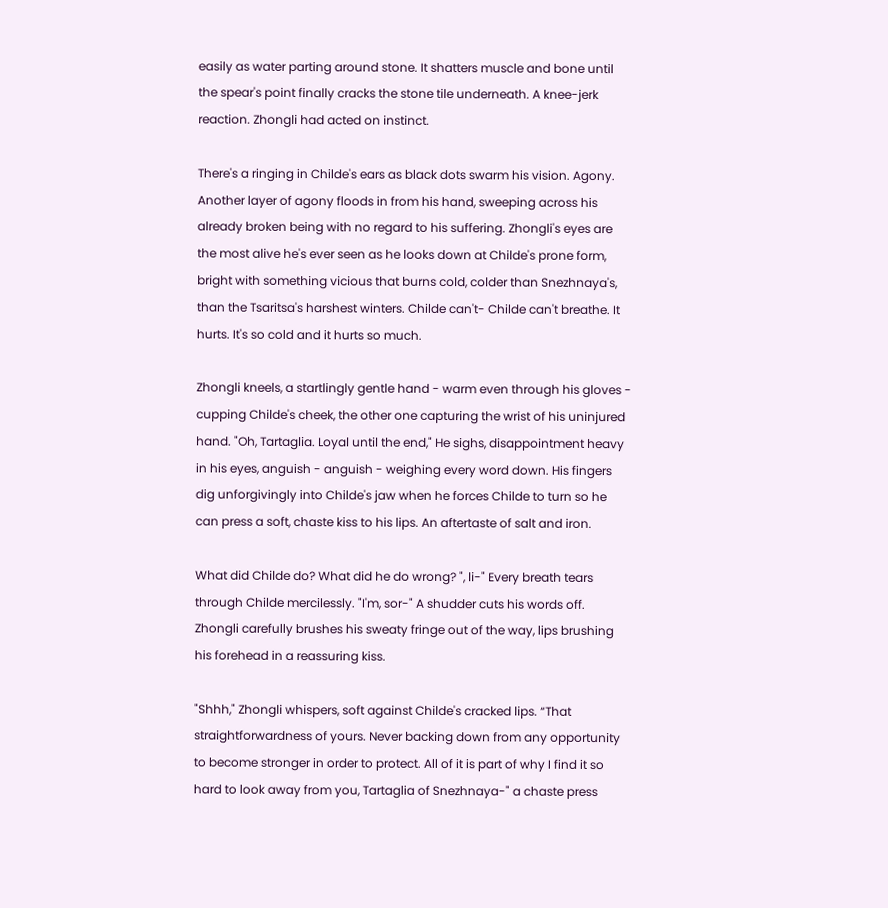easily as water parting around stone. It shatters muscle and bone until the spear's point finally cracks the stone tile underneath. A knee-jerk reaction. Zhongli had acted on instinct.

There's a ringing in Childe's ears as black dots swarm his vision. Agony. Another layer of agony floods in from his hand, sweeping across his already broken being with no regard to his suffering. Zhongli's eyes are the most alive he's ever seen as he looks down at Childe's prone form, bright with something vicious that burns cold, colder than Snezhnaya's, than the Tsaritsa's harshest winters. Childe can't- Childe can't breathe. It hurts. It's so cold and it hurts so much.

Zhongli kneels, a startlingly gentle hand - warm even through his gloves - cupping Childe's cheek, the other one capturing the wrist of his uninjured hand. "Oh, Tartaglia. Loyal until the end," He sighs, disappointment heavy in his eyes, anguish - anguish - weighing every word down. His fingers dig unforgivingly into Childe's jaw when he forces Childe to turn so he can press a soft, chaste kiss to his lips. An aftertaste of salt and iron.

What did Childe do? What did he do wrong? ", li-" Every breath tears through Childe mercilessly. "I'm, sor-" A shudder cuts his words off. Zhongli carefully brushes his sweaty fringe out of the way, lips brushing his forehead in a reassuring kiss.

"Shhh," Zhongli whispers, soft against Childe's cracked lips. “That straightforwardness of yours. Never backing down from any opportunity to become stronger in order to protect. All of it is part of why I find it so hard to look away from you, Tartaglia of Snezhnaya-" a chaste press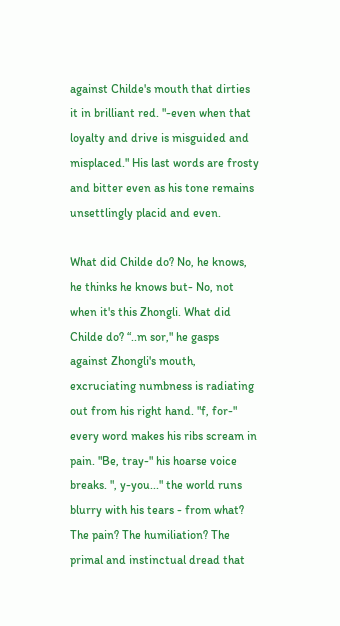against Childe's mouth that dirties it in brilliant red. "-even when that loyalty and drive is misguided and misplaced." His last words are frosty and bitter even as his tone remains unsettlingly placid and even.

What did Childe do? No, he knows, he thinks he knows but- No, not when it's this Zhongli. What did Childe do? “..m sor," he gasps against Zhongli's mouth, excruciating numbness is radiating out from his right hand. "f, for-" every word makes his ribs scream in pain. "Be, tray-" his hoarse voice breaks. ", y-you..." the world runs blurry with his tears - from what? The pain? The humiliation? The primal and instinctual dread that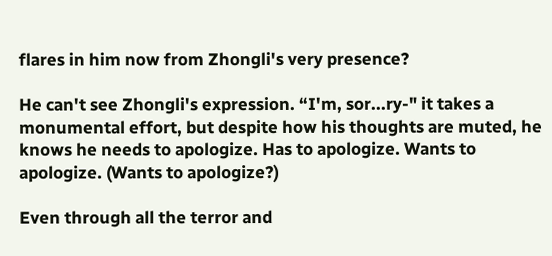flares in him now from Zhongli's very presence?

He can't see Zhongli's expression. “I'm, sor...ry-" it takes a monumental effort, but despite how his thoughts are muted, he knows he needs to apologize. Has to apologize. Wants to apologize. (Wants to apologize?)

Even through all the terror and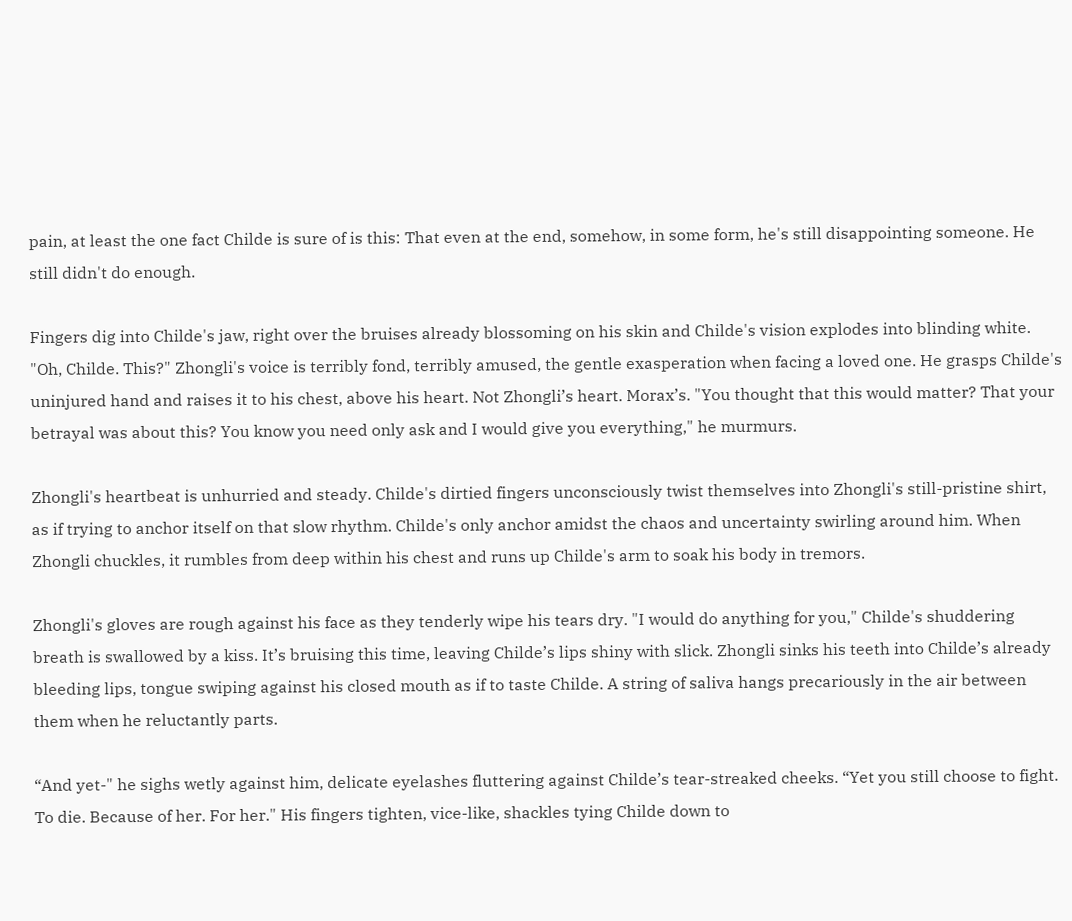pain, at least the one fact Childe is sure of is this: That even at the end, somehow, in some form, he's still disappointing someone. He still didn't do enough.

Fingers dig into Childe's jaw, right over the bruises already blossoming on his skin and Childe's vision explodes into blinding white. "Oh, Childe. This?" Zhongli's voice is terribly fond, terribly amused, the gentle exasperation when facing a loved one. He grasps Childe's uninjured hand and raises it to his chest, above his heart. Not Zhongli’s heart. Morax’s. "You thought that this would matter? That your betrayal was about this? You know you need only ask and I would give you everything," he murmurs.

Zhongli's heartbeat is unhurried and steady. Childe's dirtied fingers unconsciously twist themselves into Zhongli's still-pristine shirt, as if trying to anchor itself on that slow rhythm. Childe's only anchor amidst the chaos and uncertainty swirling around him. When Zhongli chuckles, it rumbles from deep within his chest and runs up Childe's arm to soak his body in tremors.

Zhongli's gloves are rough against his face as they tenderly wipe his tears dry. "I would do anything for you," Childe's shuddering breath is swallowed by a kiss. It’s bruising this time, leaving Childe’s lips shiny with slick. Zhongli sinks his teeth into Childe’s already bleeding lips, tongue swiping against his closed mouth as if to taste Childe. A string of saliva hangs precariously in the air between them when he reluctantly parts.

“And yet-" he sighs wetly against him, delicate eyelashes fluttering against Childe’s tear-streaked cheeks. “Yet you still choose to fight. To die. Because of her. For her." His fingers tighten, vice-like, shackles tying Childe down to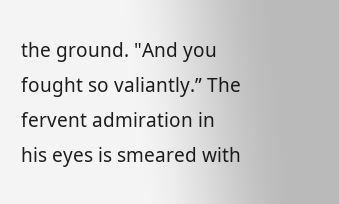the ground. "And you fought so valiantly.” The fervent admiration in his eyes is smeared with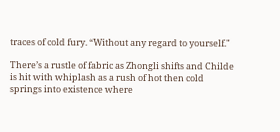traces of cold fury. “Without any regard to yourself."

There’s a rustle of fabric as Zhongli shifts and Childe is hit with whiplash as a rush of hot then cold springs into existence where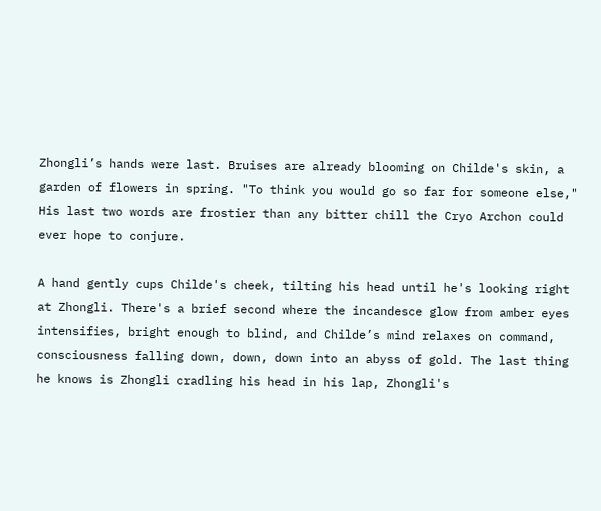Zhongli’s hands were last. Bruises are already blooming on Childe's skin, a garden of flowers in spring. "To think you would go so far for someone else," His last two words are frostier than any bitter chill the Cryo Archon could ever hope to conjure.

A hand gently cups Childe's cheek, tilting his head until he's looking right at Zhongli. There's a brief second where the incandesce glow from amber eyes intensifies, bright enough to blind, and Childe’s mind relaxes on command, consciousness falling down, down, down into an abyss of gold. The last thing he knows is Zhongli cradling his head in his lap, Zhongli's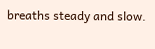breaths steady and slow.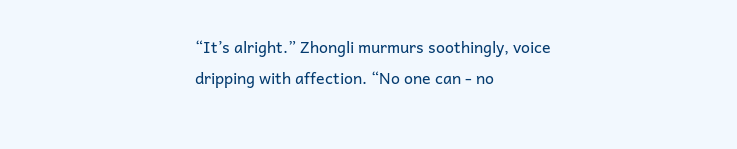“It’s alright.” Zhongli murmurs soothingly, voice dripping with affection. “No one can - no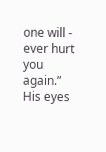one will - ever hurt you again.” His eyes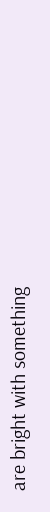are bright with something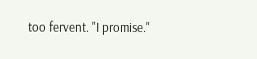too fervent. "I promise."